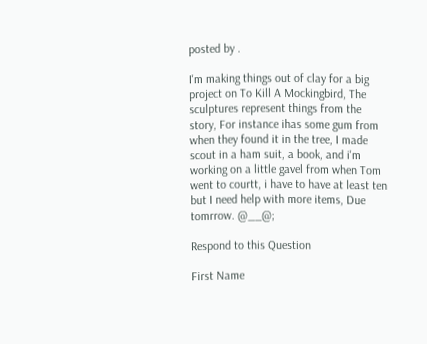posted by .

I'm making things out of clay for a big project on To Kill A Mockingbird, The sculptures represent things from the story, For instance ihas some gum from when they found it in the tree, I made scout in a ham suit, a book, and i'm working on a little gavel from when Tom went to courtt, i have to have at least ten but I need help with more items, Due tomrrow. @__@;

Respond to this Question

First Name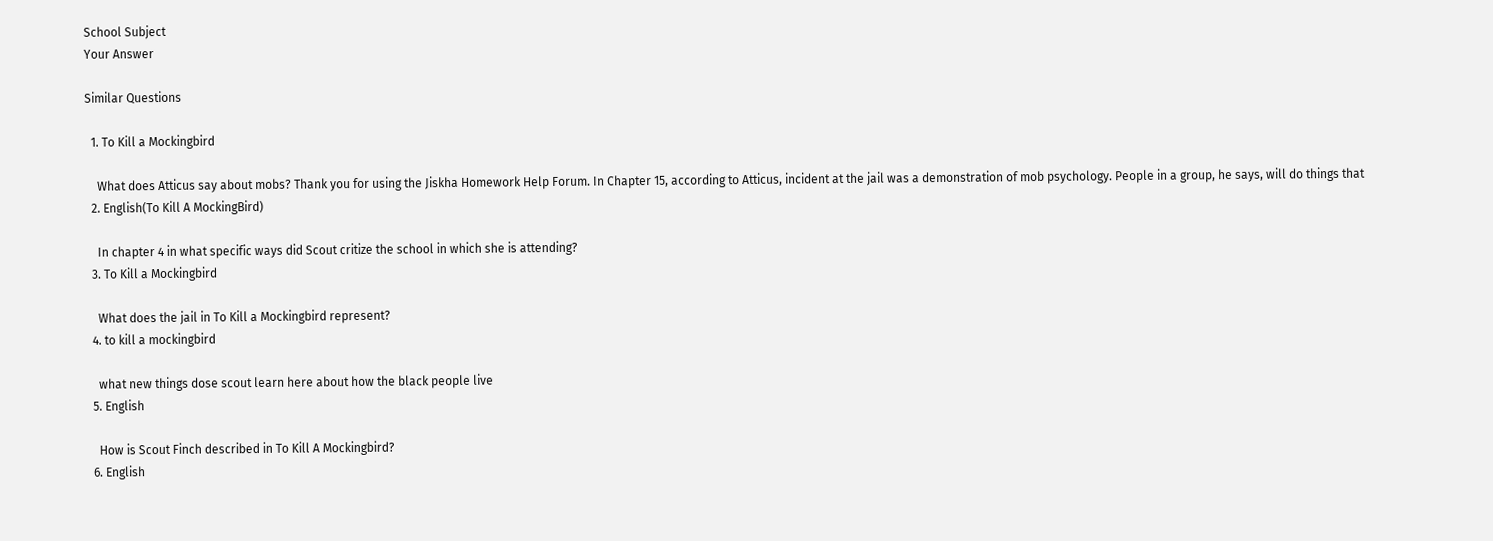School Subject
Your Answer

Similar Questions

  1. To Kill a Mockingbird

    What does Atticus say about mobs? Thank you for using the Jiskha Homework Help Forum. In Chapter 15, according to Atticus, incident at the jail was a demonstration of mob psychology. People in a group, he says, will do things that
  2. English(To Kill A MockingBird)

    In chapter 4 in what specific ways did Scout critize the school in which she is attending?
  3. To Kill a Mockingbird

    What does the jail in To Kill a Mockingbird represent?
  4. to kill a mockingbird

    what new things dose scout learn here about how the black people live
  5. English

    How is Scout Finch described in To Kill A Mockingbird?
  6. English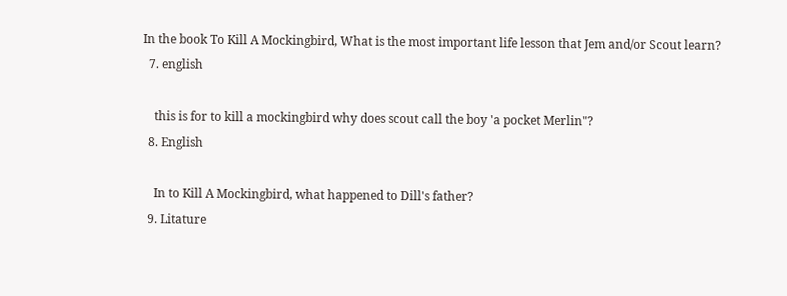In the book To Kill A Mockingbird, What is the most important life lesson that Jem and/or Scout learn?
  7. english

    this is for to kill a mockingbird why does scout call the boy 'a pocket Merlin"?
  8. English

    In to Kill A Mockingbird, what happened to Dill's father?
  9. Litature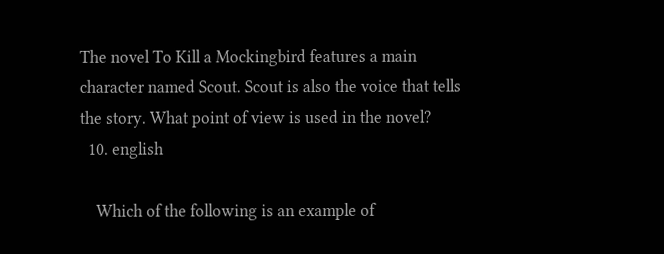The novel To Kill a Mockingbird features a main character named Scout. Scout is also the voice that tells the story. What point of view is used in the novel?
  10. english

    Which of the following is an example of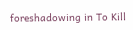foreshadowing in To Kill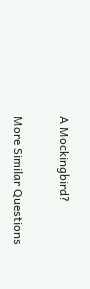A Mockingbird?

More Similar Questions